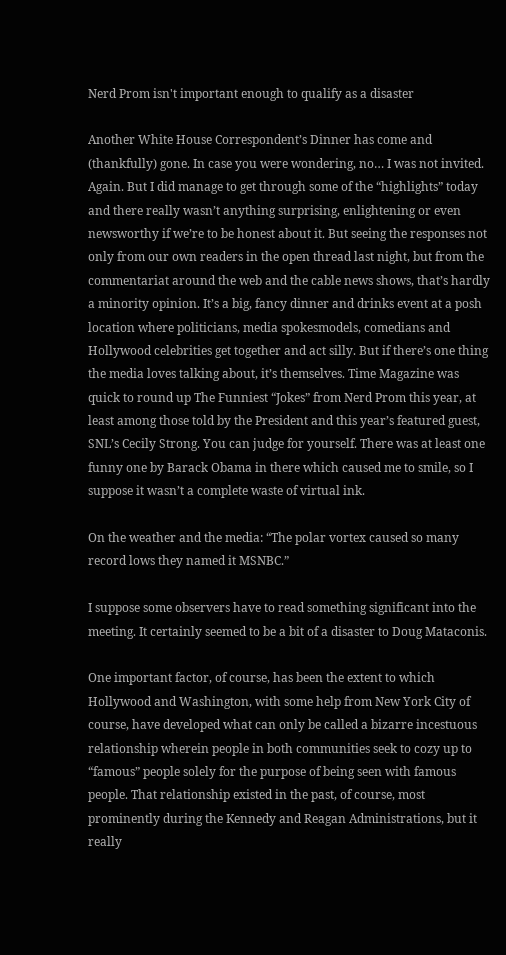Nerd Prom isn't important enough to qualify as a disaster

Another White House Correspondent’s Dinner has come and (thankfully) gone. In case you were wondering, no… I was not invited. Again. But I did manage to get through some of the “highlights” today and there really wasn’t anything surprising, enlightening or even newsworthy if we’re to be honest about it. But seeing the responses not only from our own readers in the open thread last night, but from the commentariat around the web and the cable news shows, that’s hardly a minority opinion. It’s a big, fancy dinner and drinks event at a posh location where politicians, media spokesmodels, comedians and Hollywood celebrities get together and act silly. But if there’s one thing the media loves talking about, it’s themselves. Time Magazine was quick to round up The Funniest “Jokes” from Nerd Prom this year, at least among those told by the President and this year’s featured guest, SNL’s Cecily Strong. You can judge for yourself. There was at least one funny one by Barack Obama in there which caused me to smile, so I suppose it wasn’t a complete waste of virtual ink.

On the weather and the media: “The polar vortex caused so many record lows they named it MSNBC.”

I suppose some observers have to read something significant into the meeting. It certainly seemed to be a bit of a disaster to Doug Mataconis.

One important factor, of course, has been the extent to which Hollywood and Washington, with some help from New York City of course, have developed what can only be called a bizarre incestuous relationship wherein people in both communities seek to cozy up to “famous” people solely for the purpose of being seen with famous people. That relationship existed in the past, of course, most prominently during the Kennedy and Reagan Administrations, but it really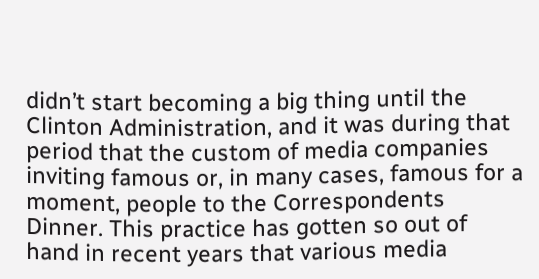didn’t start becoming a big thing until the Clinton Administration, and it was during that period that the custom of media companies inviting famous or, in many cases, famous for a moment, people to the Correspondents Dinner. This practice has gotten so out of hand in recent years that various media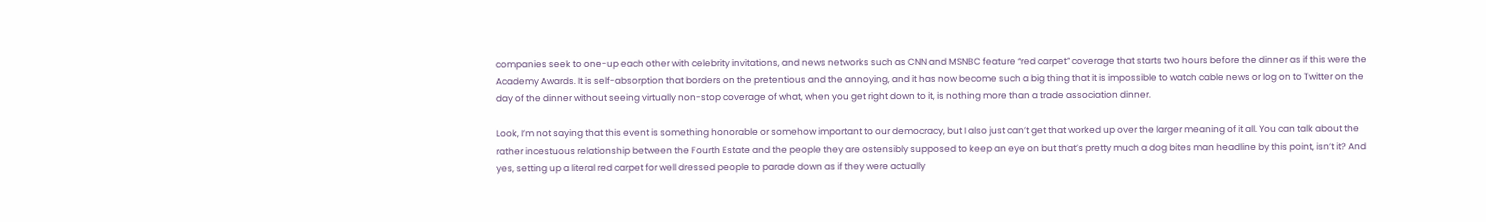companies seek to one-up each other with celebrity invitations, and news networks such as CNN and MSNBC feature “red carpet” coverage that starts two hours before the dinner as if this were the Academy Awards. It is self-absorption that borders on the pretentious and the annoying, and it has now become such a big thing that it is impossible to watch cable news or log on to Twitter on the day of the dinner without seeing virtually non-stop coverage of what, when you get right down to it, is nothing more than a trade association dinner.

Look, I’m not saying that this event is something honorable or somehow important to our democracy, but I also just can’t get that worked up over the larger meaning of it all. You can talk about the rather incestuous relationship between the Fourth Estate and the people they are ostensibly supposed to keep an eye on but that’s pretty much a dog bites man headline by this point, isn’t it? And yes, setting up a literal red carpet for well dressed people to parade down as if they were actually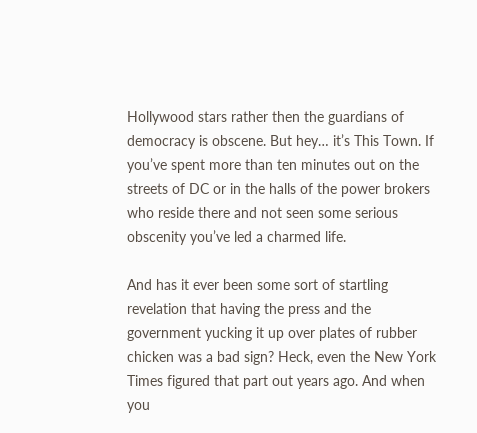Hollywood stars rather then the guardians of democracy is obscene. But hey… it’s This Town. If you’ve spent more than ten minutes out on the streets of DC or in the halls of the power brokers who reside there and not seen some serious obscenity you’ve led a charmed life.

And has it ever been some sort of startling revelation that having the press and the government yucking it up over plates of rubber chicken was a bad sign? Heck, even the New York Times figured that part out years ago. And when you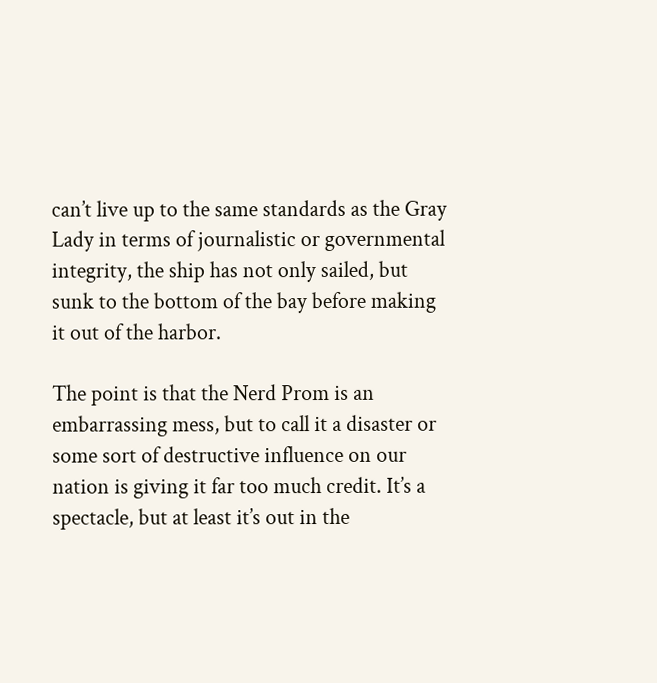can’t live up to the same standards as the Gray Lady in terms of journalistic or governmental integrity, the ship has not only sailed, but sunk to the bottom of the bay before making it out of the harbor.

The point is that the Nerd Prom is an embarrassing mess, but to call it a disaster or some sort of destructive influence on our nation is giving it far too much credit. It’s a spectacle, but at least it’s out in the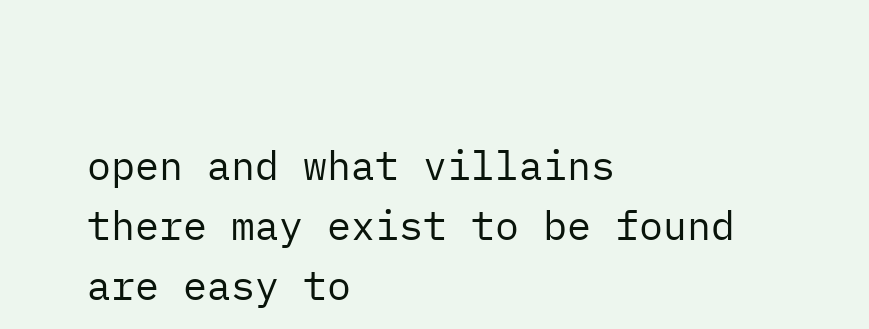open and what villains there may exist to be found are easy to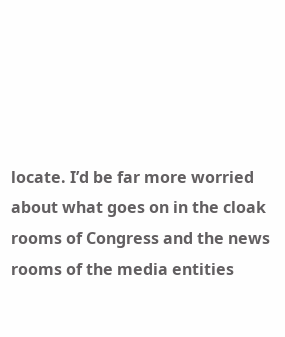locate. I’d be far more worried about what goes on in the cloak rooms of Congress and the news rooms of the media entities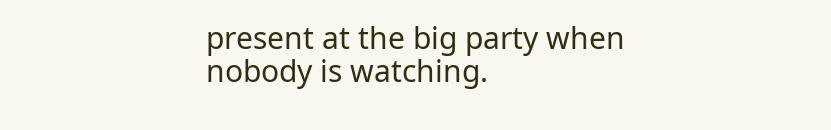present at the big party when nobody is watching.